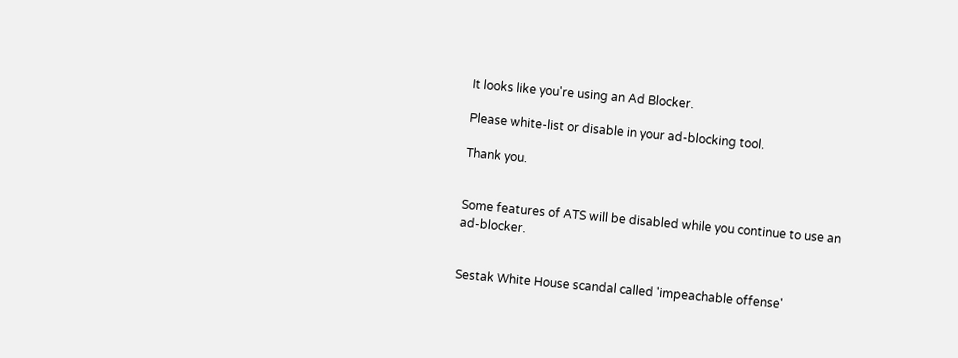It looks like you're using an Ad Blocker.

Please white-list or disable in your ad-blocking tool.

Thank you.


Some features of ATS will be disabled while you continue to use an ad-blocker.


Sestak White House scandal called 'impeachable offense'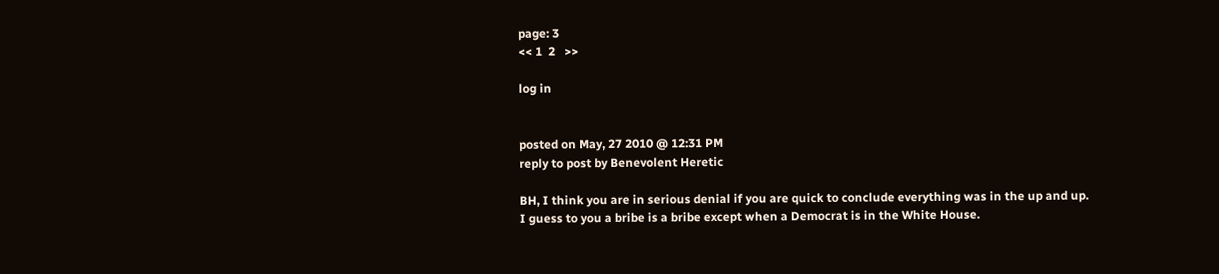page: 3
<< 1  2   >>

log in


posted on May, 27 2010 @ 12:31 PM
reply to post by Benevolent Heretic

BH, I think you are in serious denial if you are quick to conclude everything was in the up and up.
I guess to you a bribe is a bribe except when a Democrat is in the White House.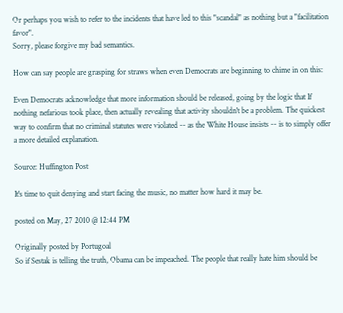Or perhaps you wish to refer to the incidents that have led to this "scandal" as nothing but a "facilitation favor".
Sorry, please forgive my bad semantics.

How can say people are grasping for straws when even Democrats are beginning to chime in on this:

Even Democrats acknowledge that more information should be released, going by the logic that If nothing nefarious took place, then actually revealing that activity shouldn't be a problem. The quickest way to confirm that no criminal statutes were violated -- as the White House insists -- is to simply offer a more detailed explanation.

Source: Huffington Post

It's time to quit denying and start facing the music, no matter how hard it may be.

posted on May, 27 2010 @ 12:44 PM

Originally posted by Portugoal
So if Sestak is telling the truth, Obama can be impeached. The people that really hate him should be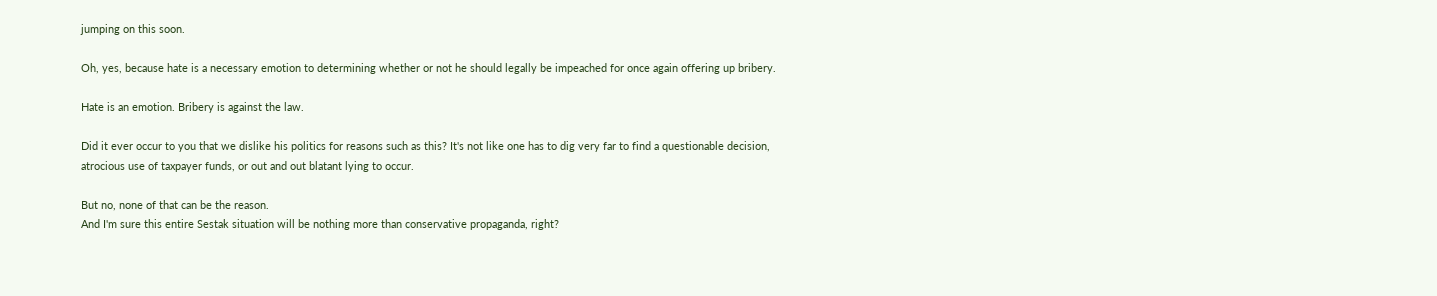jumping on this soon.

Oh, yes, because hate is a necessary emotion to determining whether or not he should legally be impeached for once again offering up bribery.

Hate is an emotion. Bribery is against the law.

Did it ever occur to you that we dislike his politics for reasons such as this? It's not like one has to dig very far to find a questionable decision, atrocious use of taxpayer funds, or out and out blatant lying to occur.

But no, none of that can be the reason.
And I'm sure this entire Sestak situation will be nothing more than conservative propaganda, right?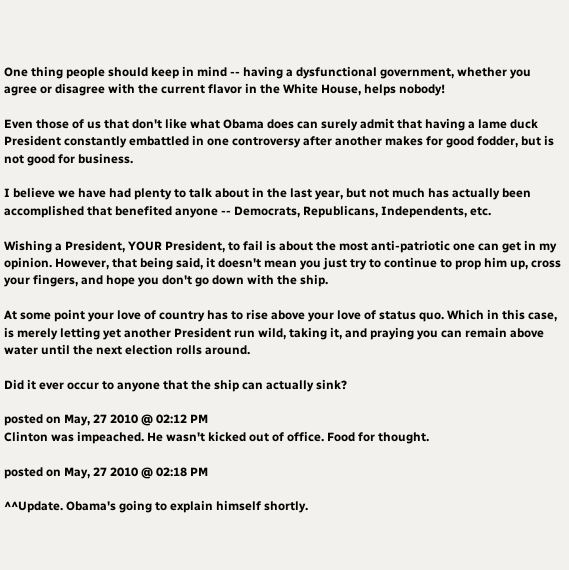One thing people should keep in mind -- having a dysfunctional government, whether you agree or disagree with the current flavor in the White House, helps nobody!

Even those of us that don't like what Obama does can surely admit that having a lame duck President constantly embattled in one controversy after another makes for good fodder, but is not good for business.

I believe we have had plenty to talk about in the last year, but not much has actually been accomplished that benefited anyone -- Democrats, Republicans, Independents, etc.

Wishing a President, YOUR President, to fail is about the most anti-patriotic one can get in my opinion. However, that being said, it doesn't mean you just try to continue to prop him up, cross your fingers, and hope you don't go down with the ship.

At some point your love of country has to rise above your love of status quo. Which in this case, is merely letting yet another President run wild, taking it, and praying you can remain above water until the next election rolls around.

Did it ever occur to anyone that the ship can actually sink?

posted on May, 27 2010 @ 02:12 PM
Clinton was impeached. He wasn't kicked out of office. Food for thought.

posted on May, 27 2010 @ 02:18 PM

^^Update. Obama's going to explain himself shortly.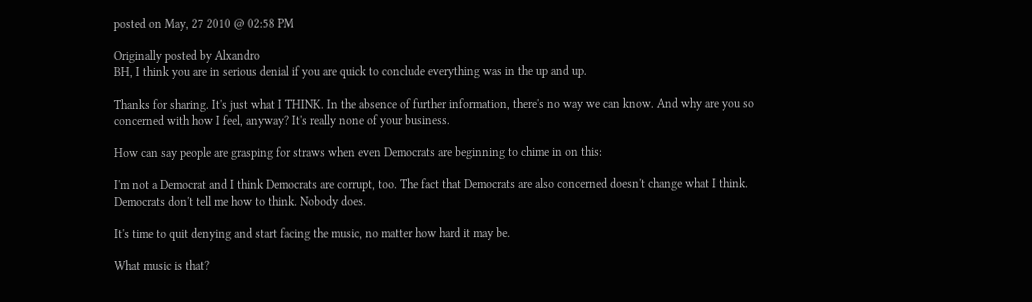posted on May, 27 2010 @ 02:58 PM

Originally posted by Alxandro
BH, I think you are in serious denial if you are quick to conclude everything was in the up and up.

Thanks for sharing. It's just what I THINK. In the absence of further information, there's no way we can know. And why are you so concerned with how I feel, anyway? It's really none of your business.

How can say people are grasping for straws when even Democrats are beginning to chime in on this:

I'm not a Democrat and I think Democrats are corrupt, too. The fact that Democrats are also concerned doesn't change what I think. Democrats don't tell me how to think. Nobody does.

It's time to quit denying and start facing the music, no matter how hard it may be.

What music is that?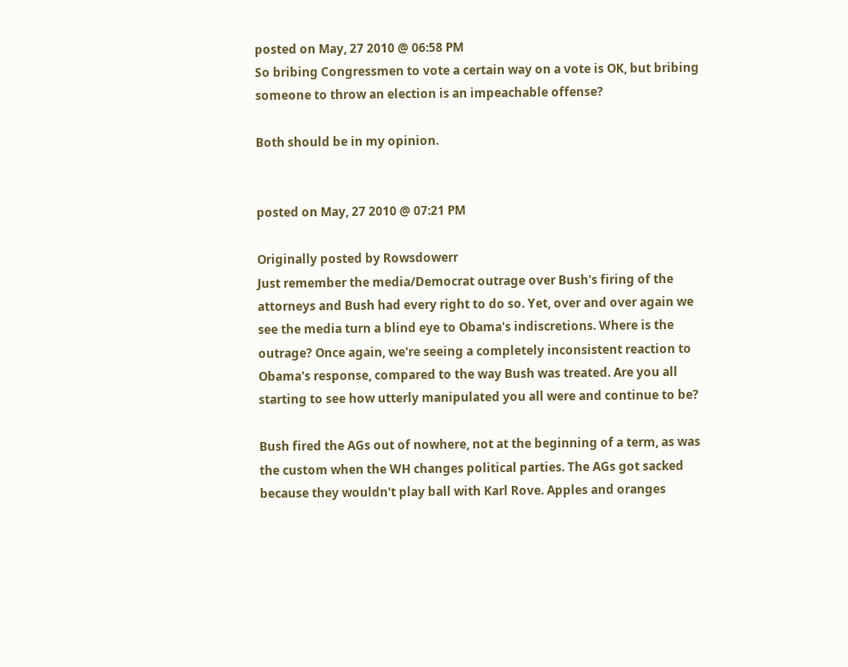posted on May, 27 2010 @ 06:58 PM
So bribing Congressmen to vote a certain way on a vote is OK, but bribing someone to throw an election is an impeachable offense?

Both should be in my opinion.


posted on May, 27 2010 @ 07:21 PM

Originally posted by Rowsdowerr
Just remember the media/Democrat outrage over Bush's firing of the attorneys and Bush had every right to do so. Yet, over and over again we see the media turn a blind eye to Obama's indiscretions. Where is the outrage? Once again, we're seeing a completely inconsistent reaction to Obama's response, compared to the way Bush was treated. Are you all starting to see how utterly manipulated you all were and continue to be?

Bush fired the AGs out of nowhere, not at the beginning of a term, as was the custom when the WH changes political parties. The AGs got sacked because they wouldn't play ball with Karl Rove. Apples and oranges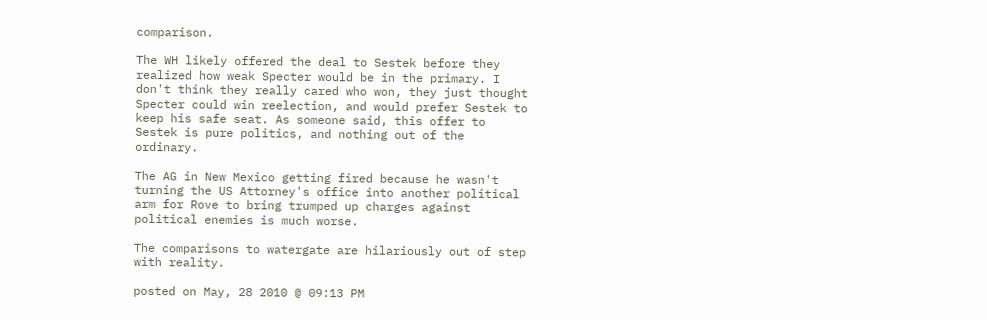comparison.

The WH likely offered the deal to Sestek before they realized how weak Specter would be in the primary. I don't think they really cared who won, they just thought Specter could win reelection, and would prefer Sestek to keep his safe seat. As someone said, this offer to Sestek is pure politics, and nothing out of the ordinary.

The AG in New Mexico getting fired because he wasn't turning the US Attorney's office into another political arm for Rove to bring trumped up charges against political enemies is much worse.

The comparisons to watergate are hilariously out of step with reality.

posted on May, 28 2010 @ 09:13 PM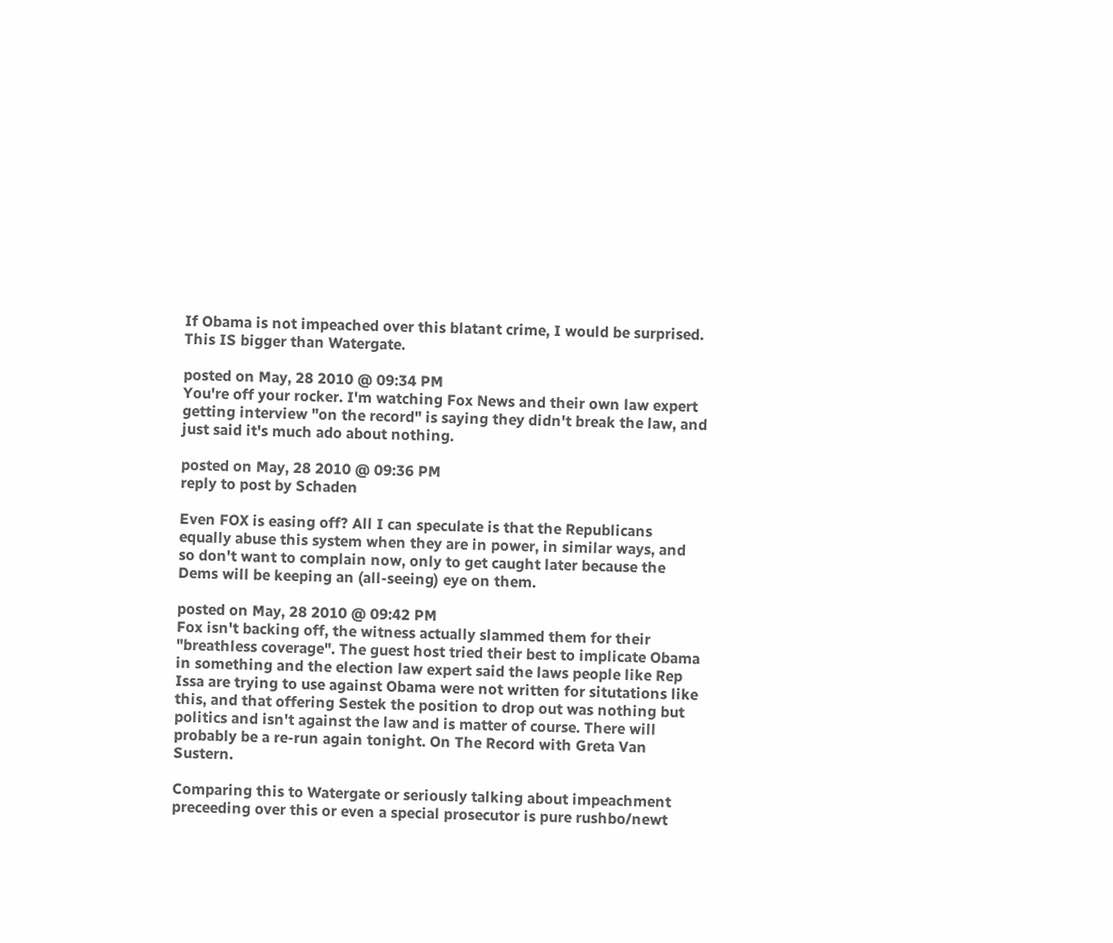If Obama is not impeached over this blatant crime, I would be surprised. This IS bigger than Watergate.

posted on May, 28 2010 @ 09:34 PM
You're off your rocker. I'm watching Fox News and their own law expert getting interview "on the record" is saying they didn't break the law, and just said it's much ado about nothing.

posted on May, 28 2010 @ 09:36 PM
reply to post by Schaden

Even FOX is easing off? All I can speculate is that the Republicans equally abuse this system when they are in power, in similar ways, and so don't want to complain now, only to get caught later because the Dems will be keeping an (all-seeing) eye on them.

posted on May, 28 2010 @ 09:42 PM
Fox isn't backing off, the witness actually slammed them for their "breathless coverage". The guest host tried their best to implicate Obama in something and the election law expert said the laws people like Rep Issa are trying to use against Obama were not written for situtations like this, and that offering Sestek the position to drop out was nothing but politics and isn't against the law and is matter of course. There will probably be a re-run again tonight. On The Record with Greta Van Sustern.

Comparing this to Watergate or seriously talking about impeachment preceeding over this or even a special prosecutor is pure rushbo/newt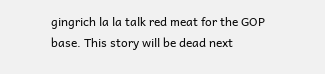gingrich la la talk red meat for the GOP base. This story will be dead next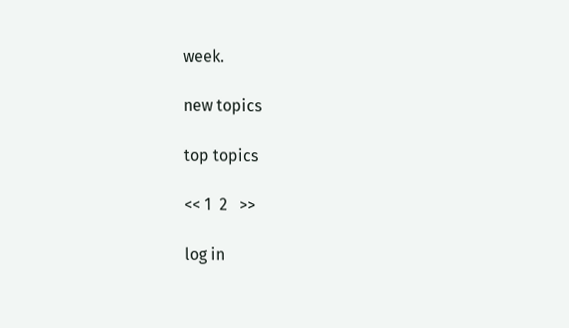week.

new topics

top topics

<< 1  2   >>

log in